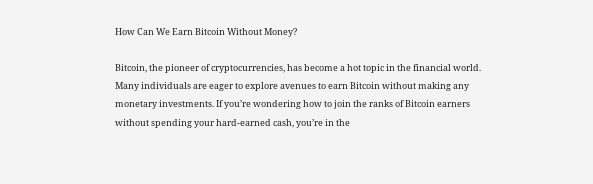How Can We Earn Bitcoin Without Money?

Bitcoin, the pioneer of cryptocurrencies, has become a hot topic in the financial world. Many individuals are eager to explore avenues to earn Bitcoin without making any monetary investments. If you’re wondering how to join the ranks of Bitcoin earners without spending your hard-earned cash, you’re in the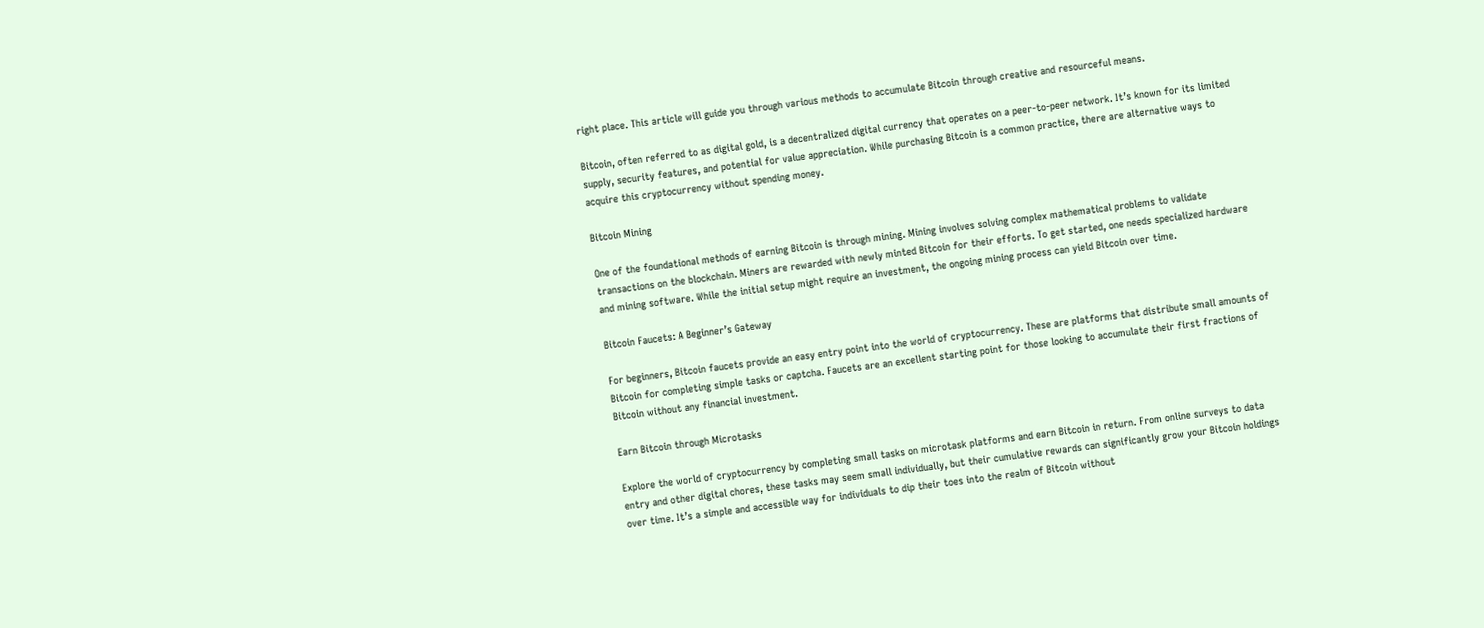right place. This article will guide you through various methods to accumulate Bitcoin through creative and resourceful means.

Bitcoin, often referred to as digital gold, is a decentralized digital currency that operates on a peer-to-peer network. It’s known for its limited supply, security features, and potential for value appreciation. While purchasing Bitcoin is a common practice, there are alternative ways to acquire this cryptocurrency without spending money.

Bitcoin Mining

One of the foundational methods of earning Bitcoin is through mining. Mining involves solving complex mathematical problems to validate transactions on the blockchain. Miners are rewarded with newly minted Bitcoin for their efforts. To get started, one needs specialized hardware and mining software. While the initial setup might require an investment, the ongoing mining process can yield Bitcoin over time.

Bitcoin Faucets: A Beginner’s Gateway

For beginners, Bitcoin faucets provide an easy entry point into the world of cryptocurrency. These are platforms that distribute small amounts of Bitcoin for completing simple tasks or captcha. Faucets are an excellent starting point for those looking to accumulate their first fractions of Bitcoin without any financial investment.

Earn Bitcoin through Microtasks

Explore the world of cryptocurrency by completing small tasks on microtask platforms and earn Bitcoin in return. From online surveys to data entry and other digital chores, these tasks may seem small individually, but their cumulative rewards can significantly grow your Bitcoin holdings over time. It’s a simple and accessible way for individuals to dip their toes into the realm of Bitcoin without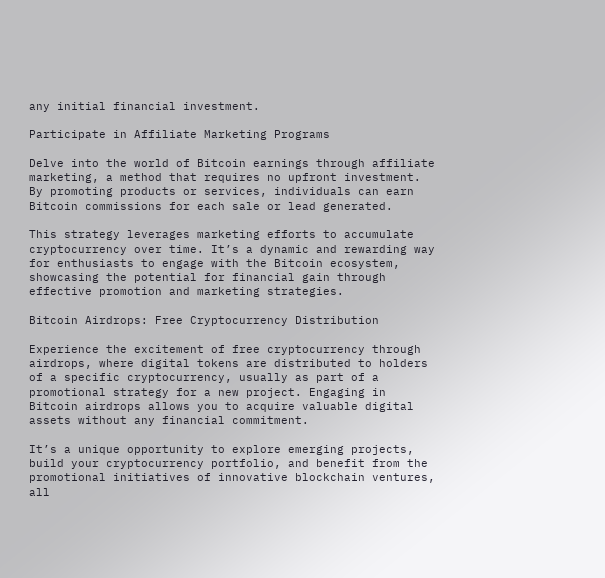any initial financial investment.

Participate in Affiliate Marketing Programs

Delve into the world of Bitcoin earnings through affiliate marketing, a method that requires no upfront investment. By promoting products or services, individuals can earn Bitcoin commissions for each sale or lead generated.

This strategy leverages marketing efforts to accumulate cryptocurrency over time. It’s a dynamic and rewarding way for enthusiasts to engage with the Bitcoin ecosystem, showcasing the potential for financial gain through effective promotion and marketing strategies.

Bitcoin Airdrops: Free Cryptocurrency Distribution

Experience the excitement of free cryptocurrency through airdrops, where digital tokens are distributed to holders of a specific cryptocurrency, usually as part of a promotional strategy for a new project. Engaging in Bitcoin airdrops allows you to acquire valuable digital assets without any financial commitment.

It’s a unique opportunity to explore emerging projects, build your cryptocurrency portfolio, and benefit from the promotional initiatives of innovative blockchain ventures, all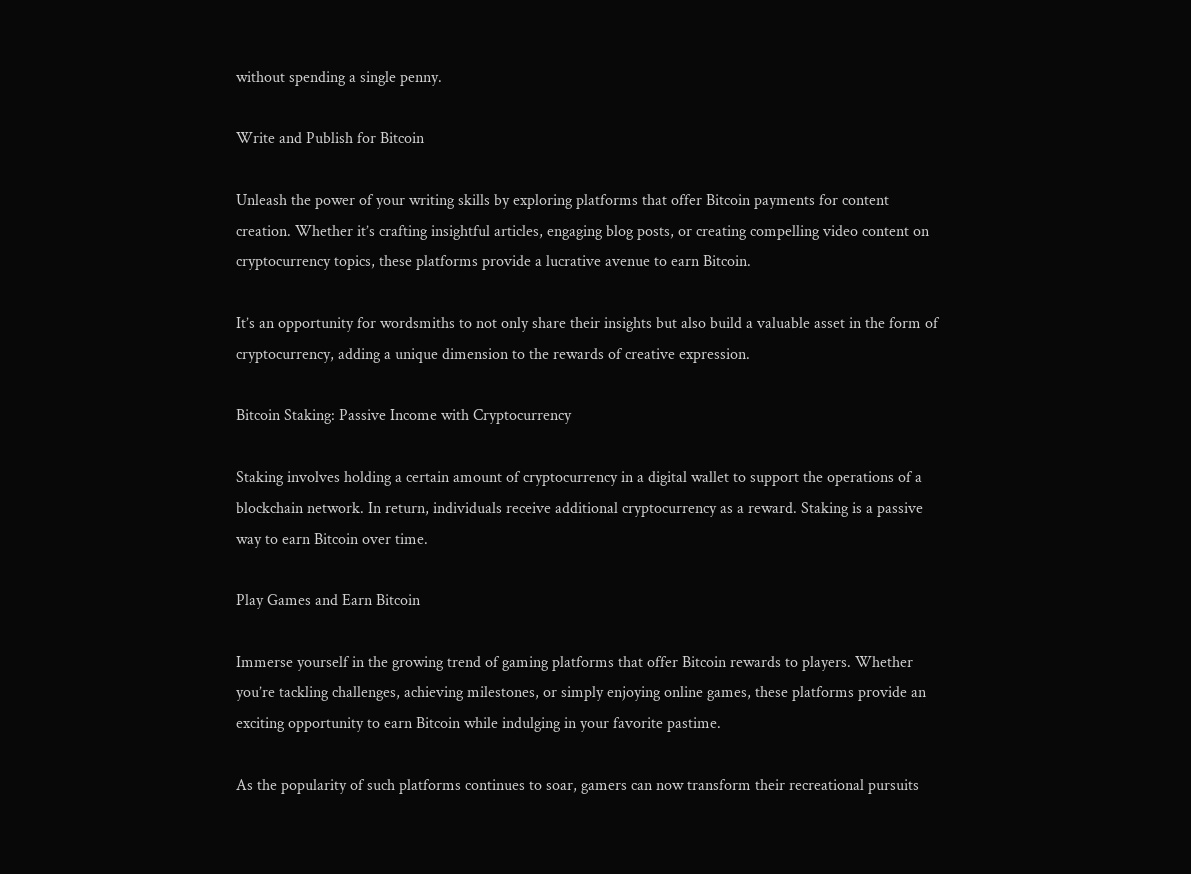without spending a single penny.

Write and Publish for Bitcoin

Unleash the power of your writing skills by exploring platforms that offer Bitcoin payments for content creation. Whether it’s crafting insightful articles, engaging blog posts, or creating compelling video content on cryptocurrency topics, these platforms provide a lucrative avenue to earn Bitcoin.

It’s an opportunity for wordsmiths to not only share their insights but also build a valuable asset in the form of cryptocurrency, adding a unique dimension to the rewards of creative expression.

Bitcoin Staking: Passive Income with Cryptocurrency

Staking involves holding a certain amount of cryptocurrency in a digital wallet to support the operations of a blockchain network. In return, individuals receive additional cryptocurrency as a reward. Staking is a passive way to earn Bitcoin over time.

Play Games and Earn Bitcoin

Immerse yourself in the growing trend of gaming platforms that offer Bitcoin rewards to players. Whether you’re tackling challenges, achieving milestones, or simply enjoying online games, these platforms provide an exciting opportunity to earn Bitcoin while indulging in your favorite pastime.

As the popularity of such platforms continues to soar, gamers can now transform their recreational pursuits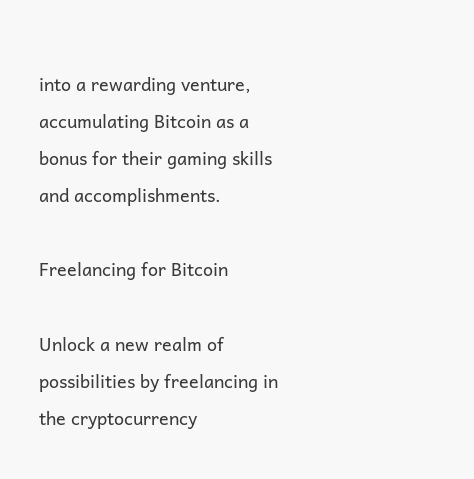into a rewarding venture, accumulating Bitcoin as a bonus for their gaming skills and accomplishments.

Freelancing for Bitcoin

Unlock a new realm of possibilities by freelancing in the cryptocurrency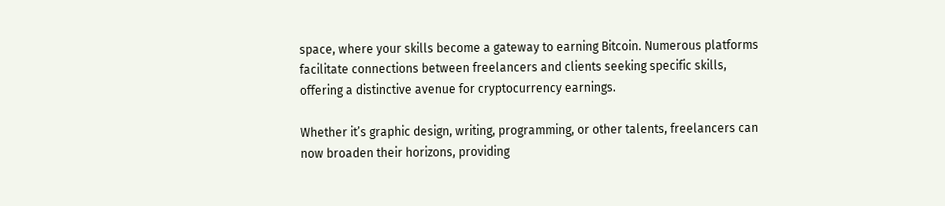space, where your skills become a gateway to earning Bitcoin. Numerous platforms facilitate connections between freelancers and clients seeking specific skills, offering a distinctive avenue for cryptocurrency earnings.

Whether it’s graphic design, writing, programming, or other talents, freelancers can now broaden their horizons, providing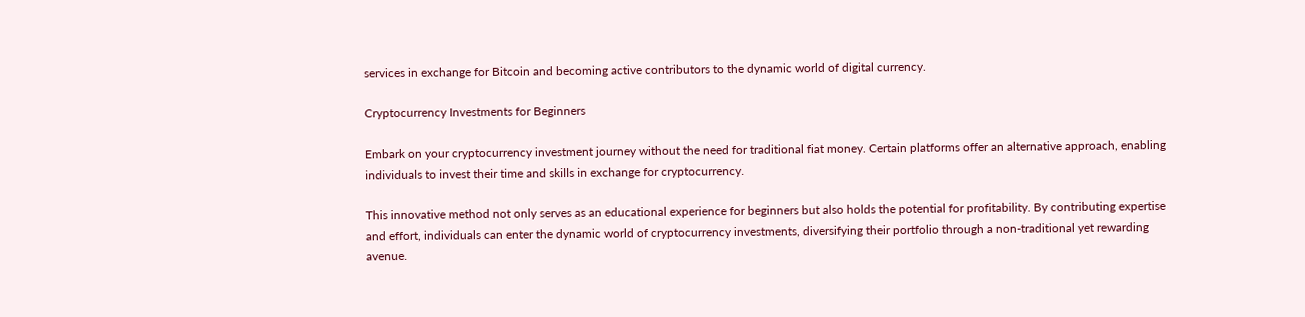services in exchange for Bitcoin and becoming active contributors to the dynamic world of digital currency.

Cryptocurrency Investments for Beginners

Embark on your cryptocurrency investment journey without the need for traditional fiat money. Certain platforms offer an alternative approach, enabling individuals to invest their time and skills in exchange for cryptocurrency.

This innovative method not only serves as an educational experience for beginners but also holds the potential for profitability. By contributing expertise and effort, individuals can enter the dynamic world of cryptocurrency investments, diversifying their portfolio through a non-traditional yet rewarding avenue.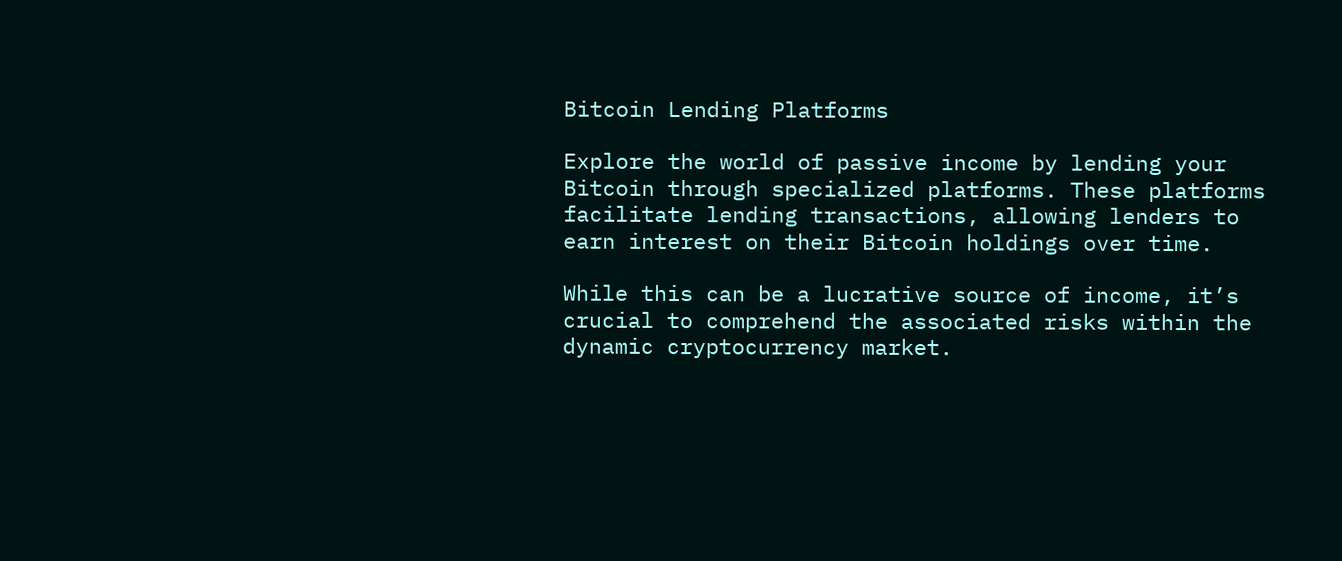Bitcoin Lending Platforms

Explore the world of passive income by lending your Bitcoin through specialized platforms. These platforms facilitate lending transactions, allowing lenders to earn interest on their Bitcoin holdings over time.

While this can be a lucrative source of income, it’s crucial to comprehend the associated risks within the dynamic cryptocurrency market.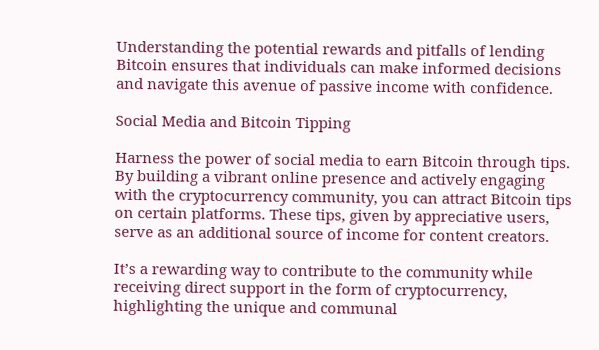Understanding the potential rewards and pitfalls of lending Bitcoin ensures that individuals can make informed decisions and navigate this avenue of passive income with confidence.

Social Media and Bitcoin Tipping

Harness the power of social media to earn Bitcoin through tips. By building a vibrant online presence and actively engaging with the cryptocurrency community, you can attract Bitcoin tips on certain platforms. These tips, given by appreciative users, serve as an additional source of income for content creators.

It’s a rewarding way to contribute to the community while receiving direct support in the form of cryptocurrency, highlighting the unique and communal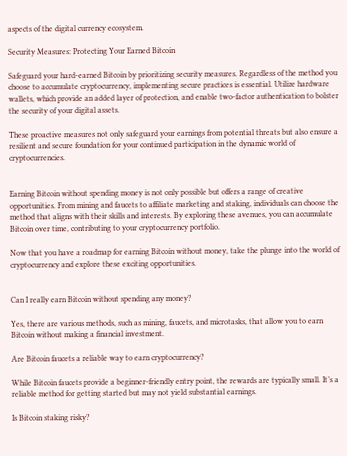aspects of the digital currency ecosystem.

Security Measures: Protecting Your Earned Bitcoin

Safeguard your hard-earned Bitcoin by prioritizing security measures. Regardless of the method you choose to accumulate cryptocurrency, implementing secure practices is essential. Utilize hardware wallets, which provide an added layer of protection, and enable two-factor authentication to bolster the security of your digital assets.

These proactive measures not only safeguard your earnings from potential threats but also ensure a resilient and secure foundation for your continued participation in the dynamic world of cryptocurrencies.


Earning Bitcoin without spending money is not only possible but offers a range of creative opportunities. From mining and faucets to affiliate marketing and staking, individuals can choose the method that aligns with their skills and interests. By exploring these avenues, you can accumulate Bitcoin over time, contributing to your cryptocurrency portfolio.

Now that you have a roadmap for earning Bitcoin without money, take the plunge into the world of cryptocurrency and explore these exciting opportunities.


Can I really earn Bitcoin without spending any money?

Yes, there are various methods, such as mining, faucets, and microtasks, that allow you to earn Bitcoin without making a financial investment.

Are Bitcoin faucets a reliable way to earn cryptocurrency?

While Bitcoin faucets provide a beginner-friendly entry point, the rewards are typically small. It’s a reliable method for getting started but may not yield substantial earnings.

Is Bitcoin staking risky?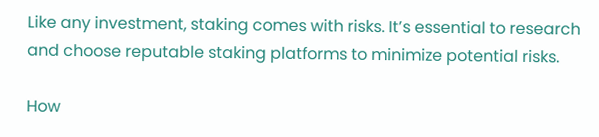Like any investment, staking comes with risks. It’s essential to research and choose reputable staking platforms to minimize potential risks.

How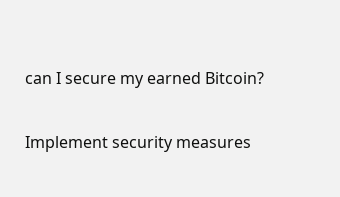can I secure my earned Bitcoin?

Implement security measures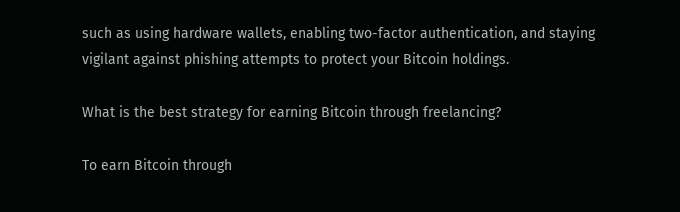such as using hardware wallets, enabling two-factor authentication, and staying vigilant against phishing attempts to protect your Bitcoin holdings.

What is the best strategy for earning Bitcoin through freelancing?

To earn Bitcoin through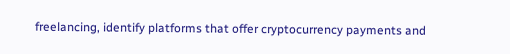freelancing, identify platforms that offer cryptocurrency payments and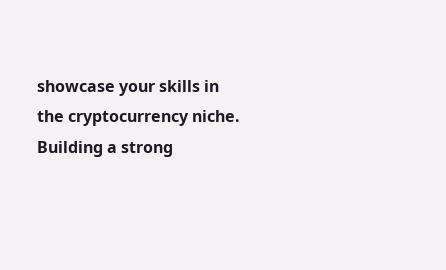showcase your skills in the cryptocurrency niche. Building a strong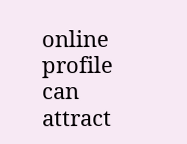online profile can attract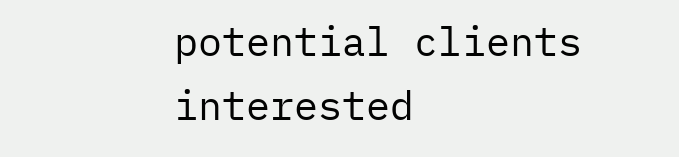potential clients interested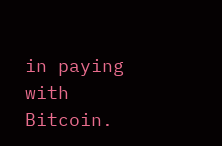in paying with Bitcoin.